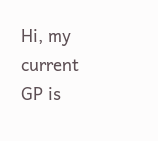Hi, my current GP is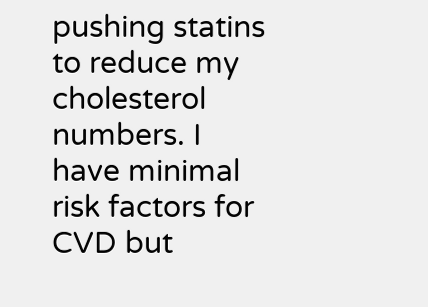pushing statins to reduce my cholesterol numbers. I have minimal risk factors for CVD but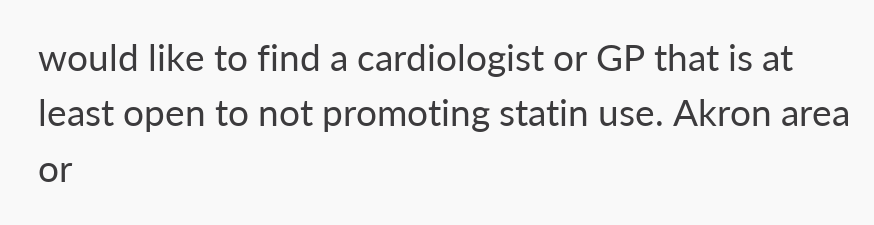would like to find a cardiologist or GP that is at least open to not promoting statin use. Akron area or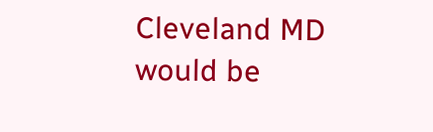Cleveland MD would be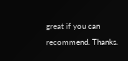great if you can recommend. Thanks.